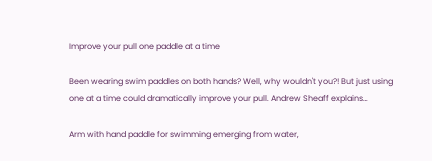Improve your pull one paddle at a time

Been wearing swim paddles on both hands? Well, why wouldn't you?! But just using one at a time could dramatically improve your pull. Andrew Sheaff explains…

Arm with hand paddle for swimming emerging from water,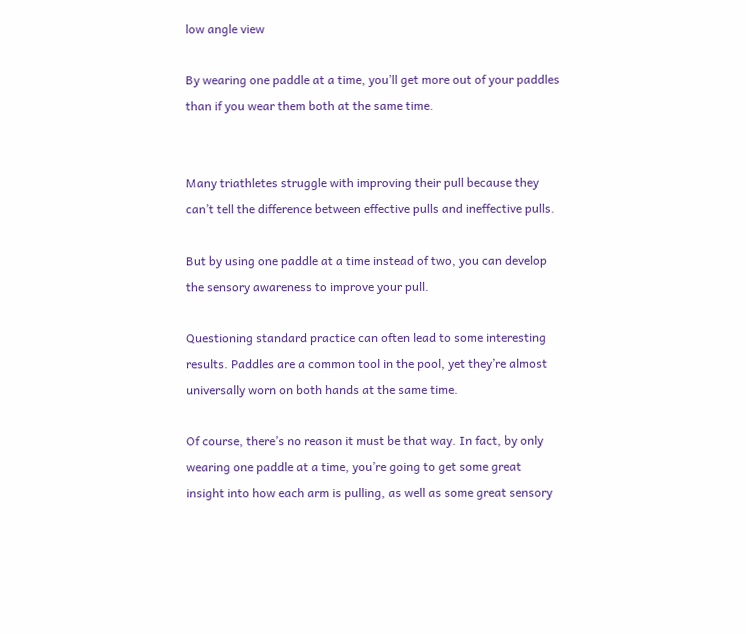low angle view

By wearing one paddle at a time, you’ll get more out of your paddles than if you wear them both at the same time.


Many triathletes struggle with improving their pull because they can’t tell the difference between effective pulls and ineffective pulls.

But by using one paddle at a time instead of two, you can develop the sensory awareness to improve your pull.

Questioning standard practice can often lead to some interesting results. Paddles are a common tool in the pool, yet they’re almost universally worn on both hands at the same time.

Of course, there’s no reason it must be that way. In fact, by only wearing one paddle at a time, you’re going to get some great insight into how each arm is pulling, as well as some great sensory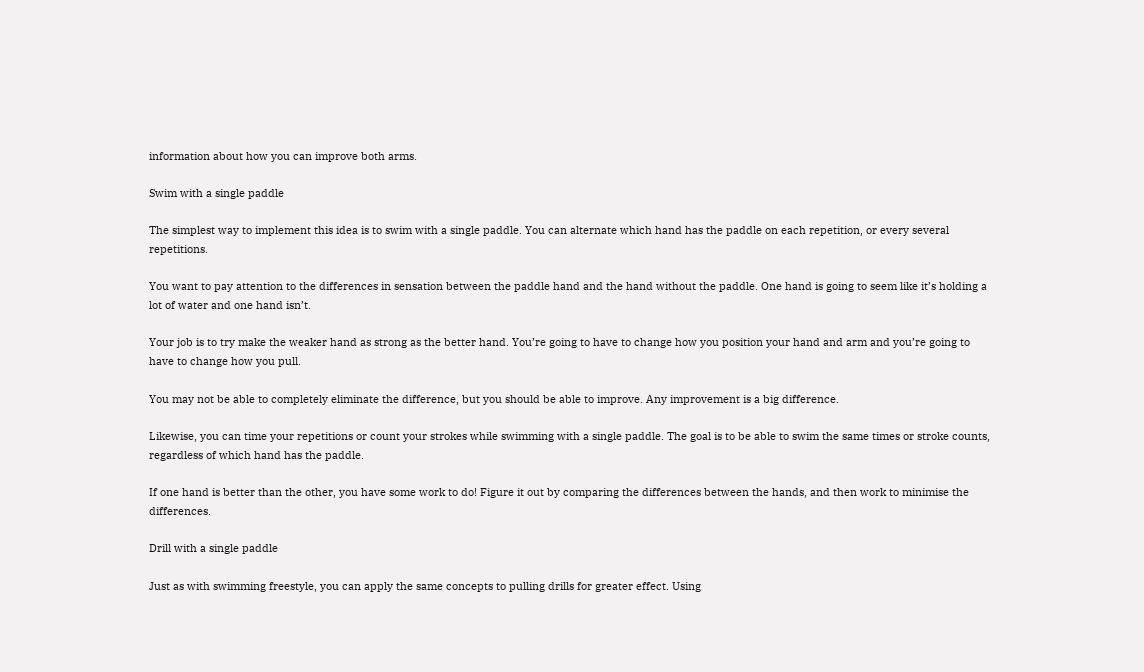information about how you can improve both arms.

Swim with a single paddle

The simplest way to implement this idea is to swim with a single paddle. You can alternate which hand has the paddle on each repetition, or every several repetitions.

You want to pay attention to the differences in sensation between the paddle hand and the hand without the paddle. One hand is going to seem like it’s holding a lot of water and one hand isn’t.

Your job is to try make the weaker hand as strong as the better hand. You’re going to have to change how you position your hand and arm and you’re going to have to change how you pull.

You may not be able to completely eliminate the difference, but you should be able to improve. Any improvement is a big difference.

Likewise, you can time your repetitions or count your strokes while swimming with a single paddle. The goal is to be able to swim the same times or stroke counts, regardless of which hand has the paddle.

If one hand is better than the other, you have some work to do! Figure it out by comparing the differences between the hands, and then work to minimise the differences.

Drill with a single paddle

Just as with swimming freestyle, you can apply the same concepts to pulling drills for greater effect. Using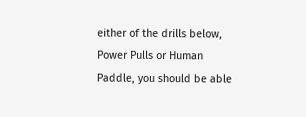either of the drills below, Power Pulls or Human Paddle, you should be able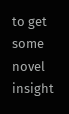to get some novel insight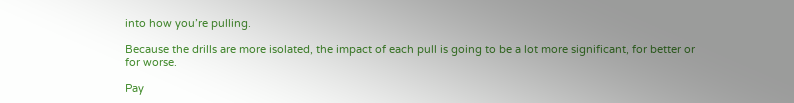into how you’re pulling.

Because the drills are more isolated, the impact of each pull is going to be a lot more significant, for better or for worse.

Pay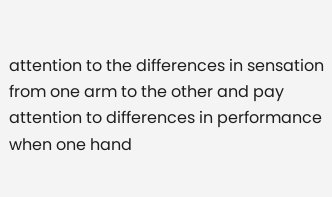attention to the differences in sensation from one arm to the other and pay attention to differences in performance when one hand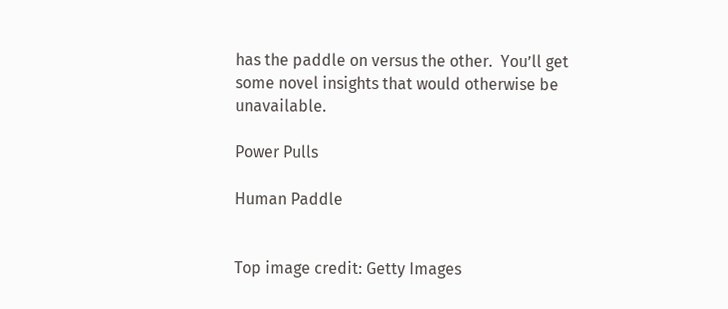has the paddle on versus the other.  You’ll get some novel insights that would otherwise be unavailable.

Power Pulls

Human Paddle


Top image credit: Getty Images